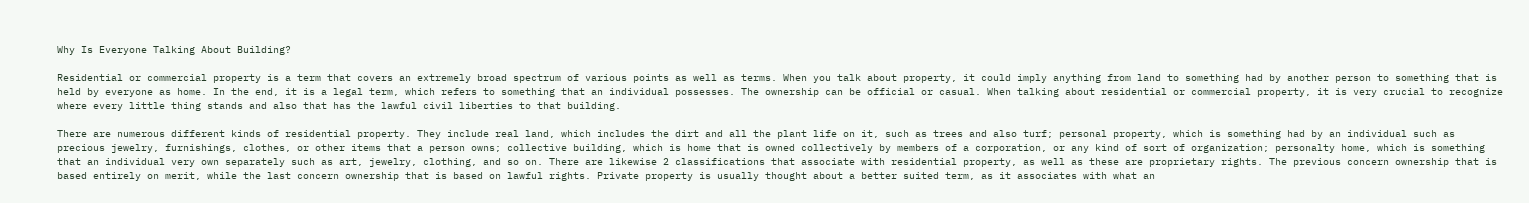Why Is Everyone Talking About Building?

Residential or commercial property is a term that covers an extremely broad spectrum of various points as well as terms. When you talk about property, it could imply anything from land to something had by another person to something that is held by everyone as home. In the end, it is a legal term, which refers to something that an individual possesses. The ownership can be official or casual. When talking about residential or commercial property, it is very crucial to recognize where every little thing stands and also that has the lawful civil liberties to that building.

There are numerous different kinds of residential property. They include real land, which includes the dirt and all the plant life on it, such as trees and also turf; personal property, which is something had by an individual such as precious jewelry, furnishings, clothes, or other items that a person owns; collective building, which is home that is owned collectively by members of a corporation, or any kind of sort of organization; personalty home, which is something that an individual very own separately such as art, jewelry, clothing, and so on. There are likewise 2 classifications that associate with residential property, as well as these are proprietary rights. The previous concern ownership that is based entirely on merit, while the last concern ownership that is based on lawful rights. Private property is usually thought about a better suited term, as it associates with what an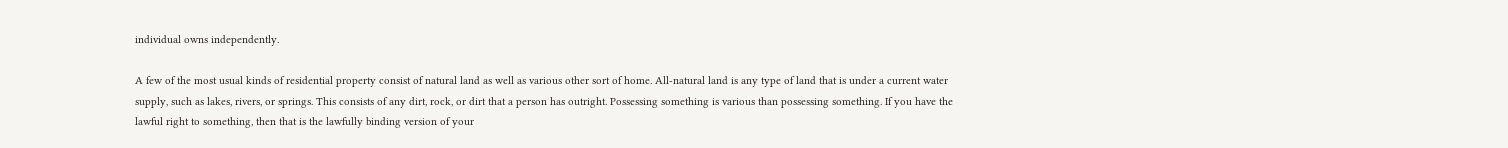individual owns independently.

A few of the most usual kinds of residential property consist of natural land as well as various other sort of home. All-natural land is any type of land that is under a current water supply, such as lakes, rivers, or springs. This consists of any dirt, rock, or dirt that a person has outright. Possessing something is various than possessing something. If you have the lawful right to something, then that is the lawfully binding version of your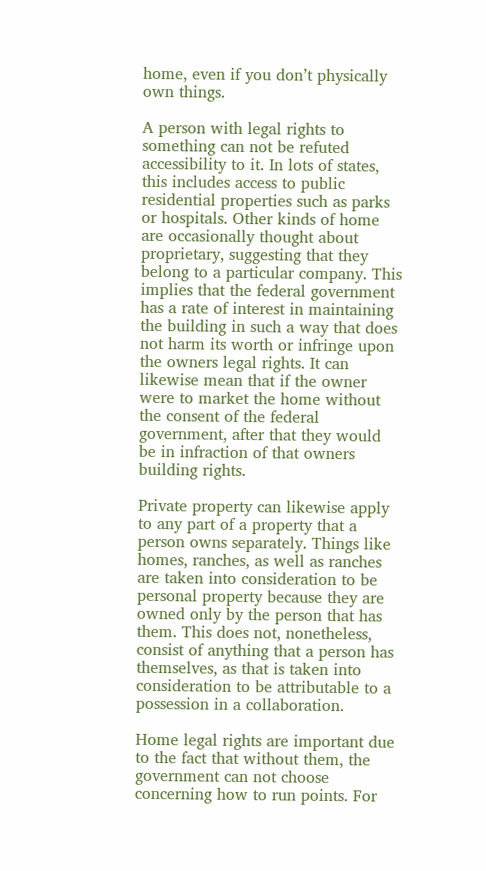home, even if you don’t physically own things.

A person with legal rights to something can not be refuted accessibility to it. In lots of states, this includes access to public residential properties such as parks or hospitals. Other kinds of home are occasionally thought about proprietary, suggesting that they belong to a particular company. This implies that the federal government has a rate of interest in maintaining the building in such a way that does not harm its worth or infringe upon the owners legal rights. It can likewise mean that if the owner were to market the home without the consent of the federal government, after that they would be in infraction of that owners building rights.

Private property can likewise apply to any part of a property that a person owns separately. Things like homes, ranches, as well as ranches are taken into consideration to be personal property because they are owned only by the person that has them. This does not, nonetheless, consist of anything that a person has themselves, as that is taken into consideration to be attributable to a possession in a collaboration.

Home legal rights are important due to the fact that without them, the government can not choose concerning how to run points. For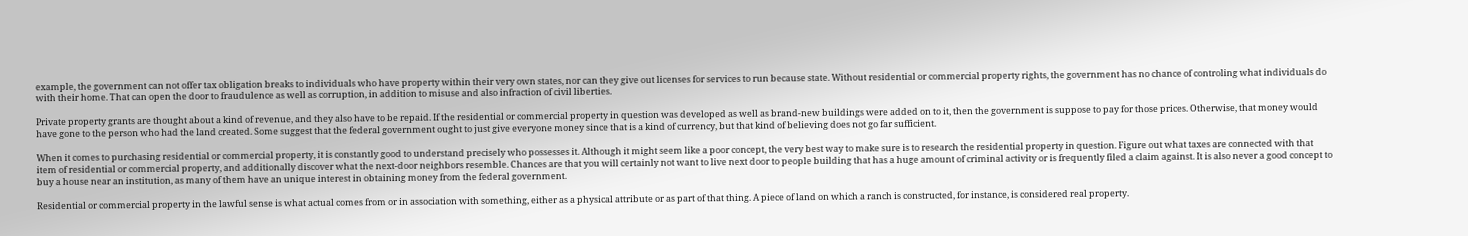example, the government can not offer tax obligation breaks to individuals who have property within their very own states, nor can they give out licenses for services to run because state. Without residential or commercial property rights, the government has no chance of controling what individuals do with their home. That can open the door to fraudulence as well as corruption, in addition to misuse and also infraction of civil liberties.

Private property grants are thought about a kind of revenue, and they also have to be repaid. If the residential or commercial property in question was developed as well as brand-new buildings were added on to it, then the government is suppose to pay for those prices. Otherwise, that money would have gone to the person who had the land created. Some suggest that the federal government ought to just give everyone money since that is a kind of currency, but that kind of believing does not go far sufficient.

When it comes to purchasing residential or commercial property, it is constantly good to understand precisely who possesses it. Although it might seem like a poor concept, the very best way to make sure is to research the residential property in question. Figure out what taxes are connected with that item of residential or commercial property, and additionally discover what the next-door neighbors resemble. Chances are that you will certainly not want to live next door to people building that has a huge amount of criminal activity or is frequently filed a claim against. It is also never a good concept to buy a house near an institution, as many of them have an unique interest in obtaining money from the federal government.

Residential or commercial property in the lawful sense is what actual comes from or in association with something, either as a physical attribute or as part of that thing. A piece of land on which a ranch is constructed, for instance, is considered real property.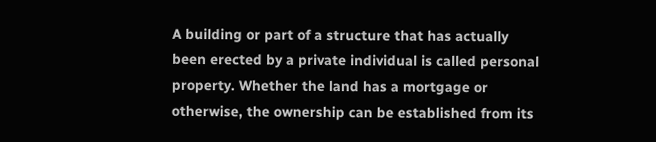A building or part of a structure that has actually been erected by a private individual is called personal property. Whether the land has a mortgage or otherwise, the ownership can be established from its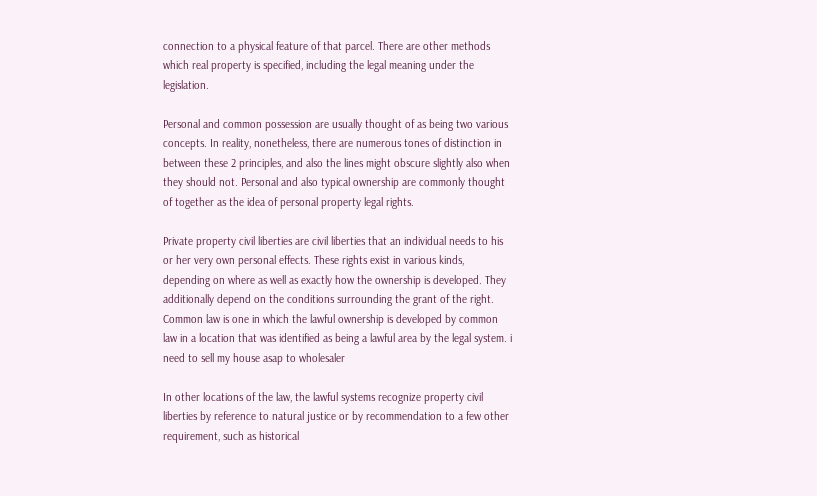connection to a physical feature of that parcel. There are other methods which real property is specified, including the legal meaning under the legislation.

Personal and common possession are usually thought of as being two various concepts. In reality, nonetheless, there are numerous tones of distinction in between these 2 principles, and also the lines might obscure slightly also when they should not. Personal and also typical ownership are commonly thought of together as the idea of personal property legal rights.

Private property civil liberties are civil liberties that an individual needs to his or her very own personal effects. These rights exist in various kinds, depending on where as well as exactly how the ownership is developed. They additionally depend on the conditions surrounding the grant of the right. Common law is one in which the lawful ownership is developed by common law in a location that was identified as being a lawful area by the legal system. i need to sell my house asap to wholesaler

In other locations of the law, the lawful systems recognize property civil liberties by reference to natural justice or by recommendation to a few other requirement, such as historical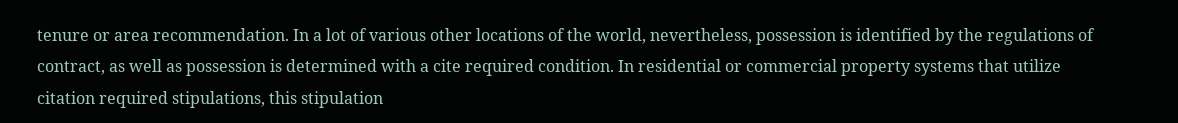tenure or area recommendation. In a lot of various other locations of the world, nevertheless, possession is identified by the regulations of contract, as well as possession is determined with a cite required condition. In residential or commercial property systems that utilize citation required stipulations, this stipulation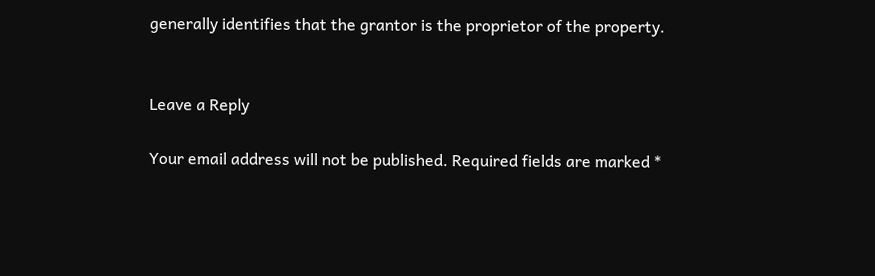generally identifies that the grantor is the proprietor of the property.


Leave a Reply

Your email address will not be published. Required fields are marked *